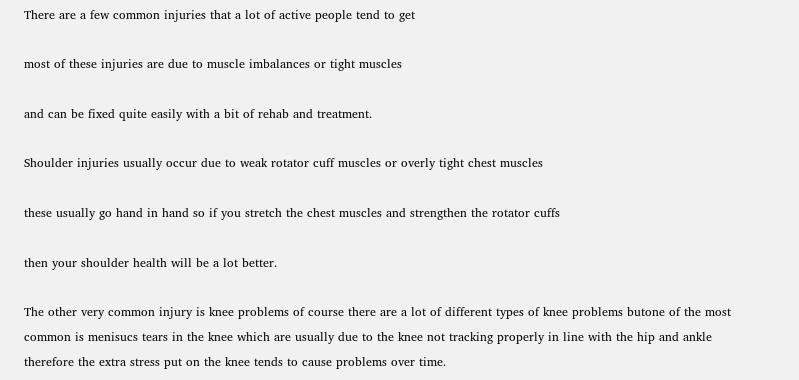There are a few common injuries that a lot of active people tend to get

most of these injuries are due to muscle imbalances or tight muscles

and can be fixed quite easily with a bit of rehab and treatment.

Shoulder injuries usually occur due to weak rotator cuff muscles or overly tight chest muscles

these usually go hand in hand so if you stretch the chest muscles and strengthen the rotator cuffs

then your shoulder health will be a lot better.

The other very common injury is knee problems of course there are a lot of different types of knee problems butone of the most common is menisucs tears in the knee which are usually due to the knee not tracking properly in line with the hip and ankle therefore the extra stress put on the knee tends to cause problems over time.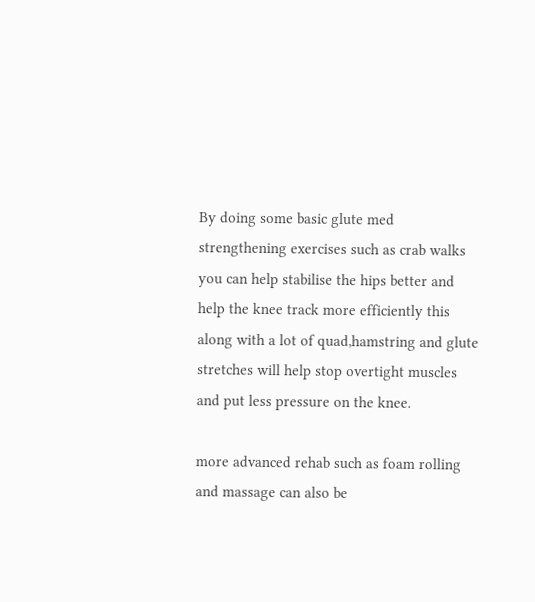By doing some basic glute med strengthening exercises such as crab walks you can help stabilise the hips better and help the knee track more efficiently this along with a lot of quad,hamstring and glute stretches will help stop overtight muscles and put less pressure on the knee.

more advanced rehab such as foam rolling and massage can also be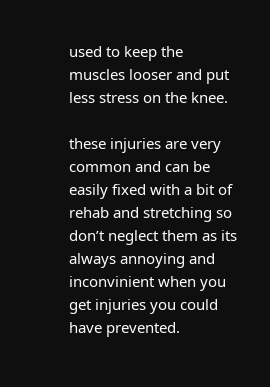used to keep the muscles looser and put less stress on the knee.

these injuries are very common and can be easily fixed with a bit of rehab and stretching so don’t neglect them as its always annoying and inconvinient when you get injuries you could have prevented.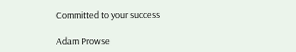Committed to your success

Adam Prowse